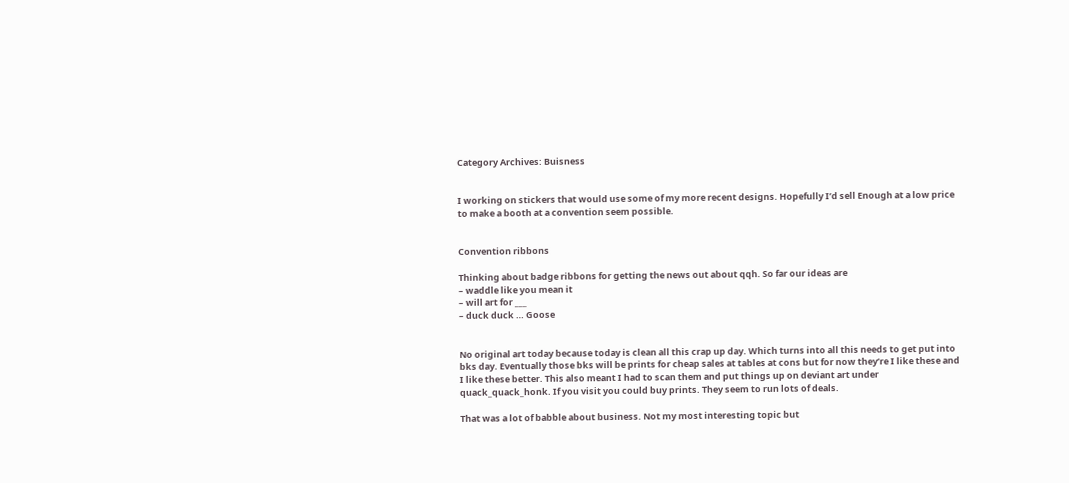Category Archives: Buisness


I working on stickers that would use some of my more recent designs. Hopefully I’d sell Enough at a low price to make a booth at a convention seem possible.


Convention ribbons

Thinking about badge ribbons for getting the news out about qqh. So far our ideas are
– waddle like you mean it
– will art for ___
– duck duck … Goose


No original art today because today is clean all this crap up day. Which turns into all this needs to get put into bks day. Eventually those bks will be prints for cheap sales at tables at cons but for now they’re I like these and I like these better. This also meant I had to scan them and put things up on deviant art under quack_quack_honk. If you visit you could buy prints. They seem to run lots of deals.

That was a lot of babble about business. Not my most interesting topic but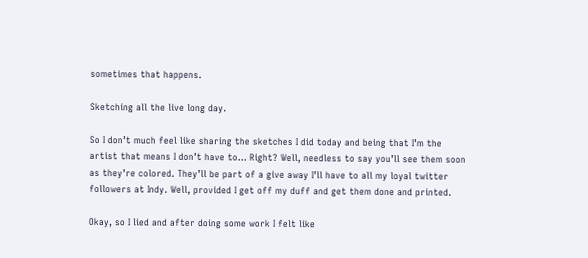sometimes that happens.

Sketching all the live long day.

So I don’t much feel like sharing the sketches I did today and being that I’m the artist that means I don’t have to… Right? Well, needless to say you’ll see them soon as they’re colored. They’ll be part of a give away I’ll have to all my loyal twitter followers at Indy. Well, provided I get off my duff and get them done and printed.

Okay, so I lied and after doing some work I felt like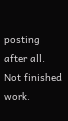posting after all. Not finished work.